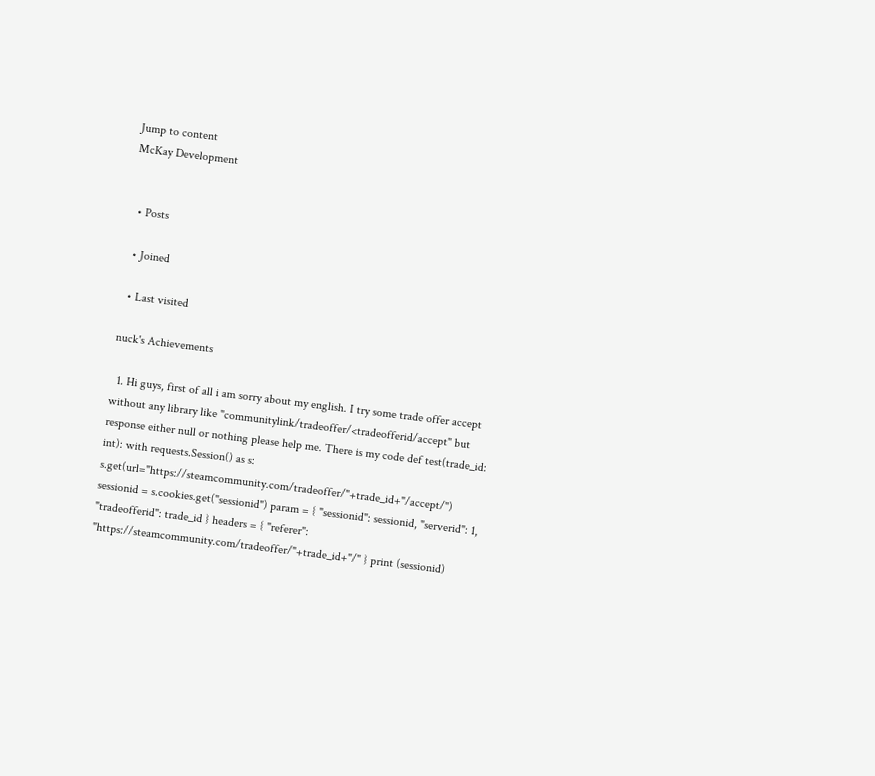Jump to content
McKay Development


  • Posts

  • Joined

  • Last visited

nuck's Achievements

  1. Hi guys, first of all i am sorry about my english. I try some trade offer accept without any library like "communitylink/tradeoffer/<tradeofferid/accept" but response either null or nothing please help me. There is my code def test(trade_id: int): with requests.Session() as s: s.get(url="https://steamcommunity.com/tradeoffer/"+trade_id+"/accept/") sessionid = s.cookies.get("sessionid") param = { "sessionid": sessionid, "serverid": 1, "tradeofferid": trade_id } headers = { "referer": "https://steamcommunity.com/tradeoffer/"+trade_id+"/" } print (sessionid)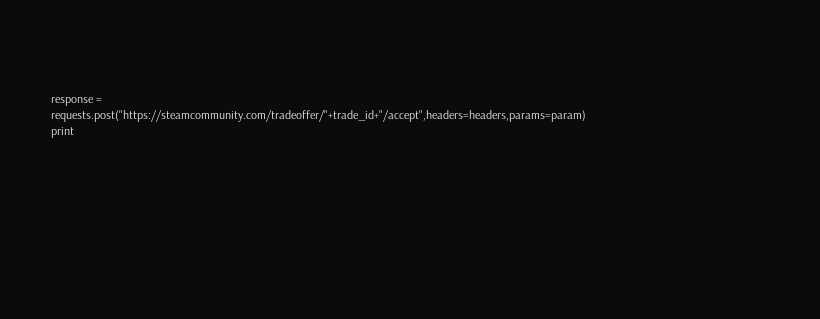response = requests.post("https://steamcommunity.com/tradeoffer/"+trade_id+"/accept",headers=headers,params=param) print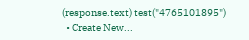(response.text) test("4765101895")
  • Create New...